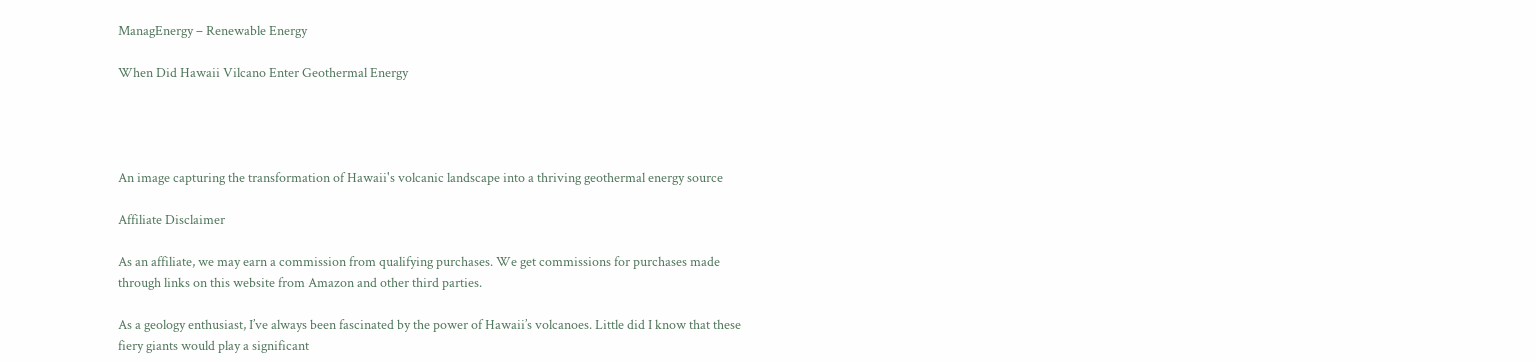ManagEnergy – Renewable Energy

When Did Hawaii Vilcano Enter Geothermal Energy




An image capturing the transformation of Hawaii's volcanic landscape into a thriving geothermal energy source

Affiliate Disclaimer

As an affiliate, we may earn a commission from qualifying purchases. We get commissions for purchases made through links on this website from Amazon and other third parties.

As a geology enthusiast, I’ve always been fascinated by the power of Hawaii’s volcanoes. Little did I know that these fiery giants would play a significant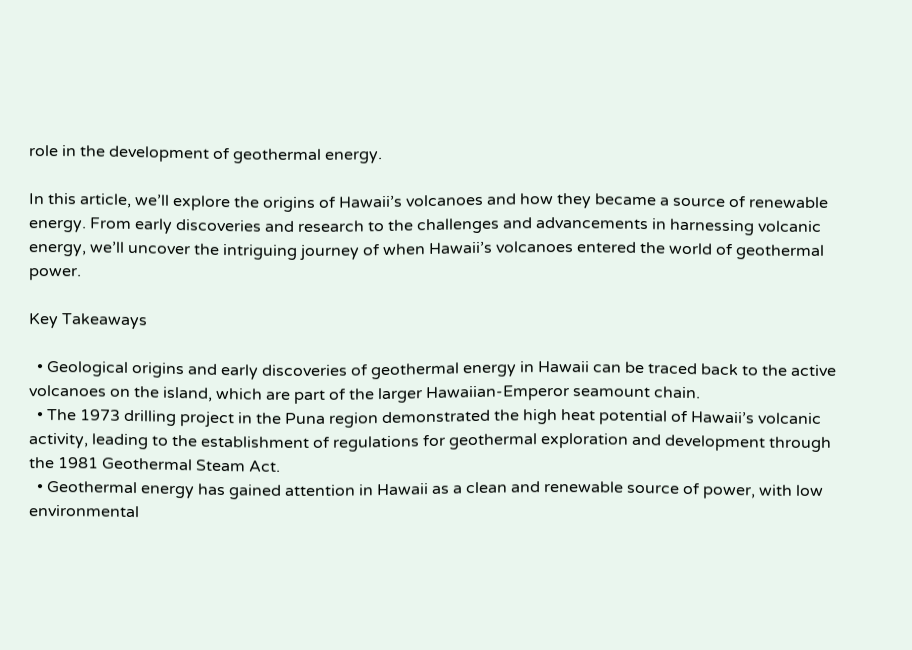role in the development of geothermal energy.

In this article, we’ll explore the origins of Hawaii’s volcanoes and how they became a source of renewable energy. From early discoveries and research to the challenges and advancements in harnessing volcanic energy, we’ll uncover the intriguing journey of when Hawaii’s volcanoes entered the world of geothermal power.

Key Takeaways

  • Geological origins and early discoveries of geothermal energy in Hawaii can be traced back to the active volcanoes on the island, which are part of the larger Hawaiian-Emperor seamount chain.
  • The 1973 drilling project in the Puna region demonstrated the high heat potential of Hawaii’s volcanic activity, leading to the establishment of regulations for geothermal exploration and development through the 1981 Geothermal Steam Act.
  • Geothermal energy has gained attention in Hawaii as a clean and renewable source of power, with low environmental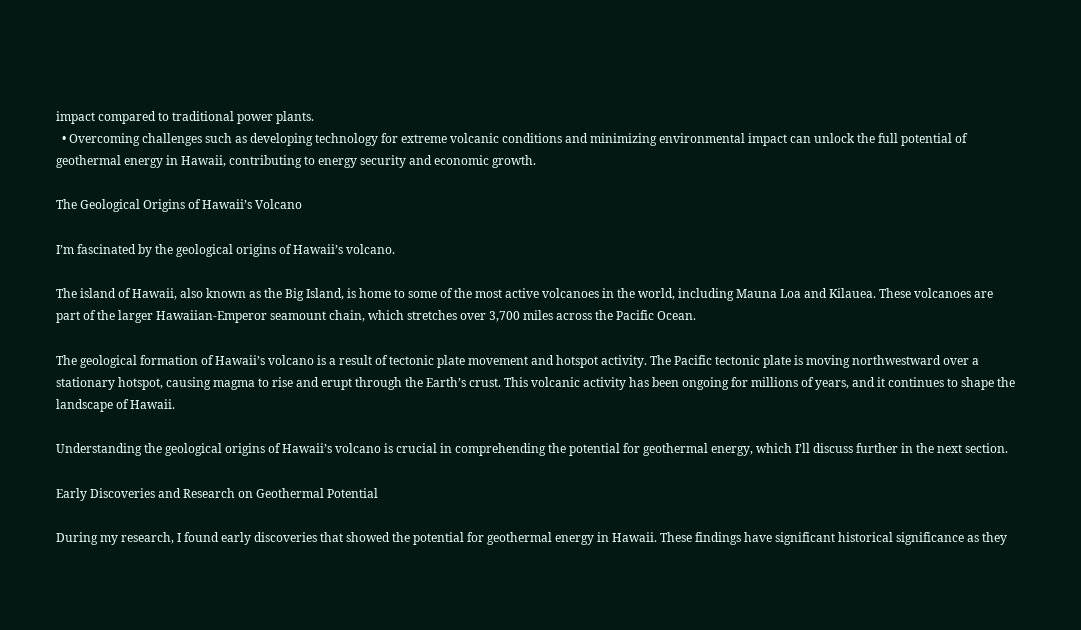impact compared to traditional power plants.
  • Overcoming challenges such as developing technology for extreme volcanic conditions and minimizing environmental impact can unlock the full potential of geothermal energy in Hawaii, contributing to energy security and economic growth.

The Geological Origins of Hawaii’s Volcano

I’m fascinated by the geological origins of Hawaii’s volcano.

The island of Hawaii, also known as the Big Island, is home to some of the most active volcanoes in the world, including Mauna Loa and Kilauea. These volcanoes are part of the larger Hawaiian-Emperor seamount chain, which stretches over 3,700 miles across the Pacific Ocean.

The geological formation of Hawaii’s volcano is a result of tectonic plate movement and hotspot activity. The Pacific tectonic plate is moving northwestward over a stationary hotspot, causing magma to rise and erupt through the Earth’s crust. This volcanic activity has been ongoing for millions of years, and it continues to shape the landscape of Hawaii.

Understanding the geological origins of Hawaii’s volcano is crucial in comprehending the potential for geothermal energy, which I’ll discuss further in the next section.

Early Discoveries and Research on Geothermal Potential

During my research, I found early discoveries that showed the potential for geothermal energy in Hawaii. These findings have significant historical significance as they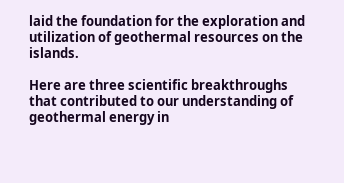laid the foundation for the exploration and utilization of geothermal resources on the islands.

Here are three scientific breakthroughs that contributed to our understanding of geothermal energy in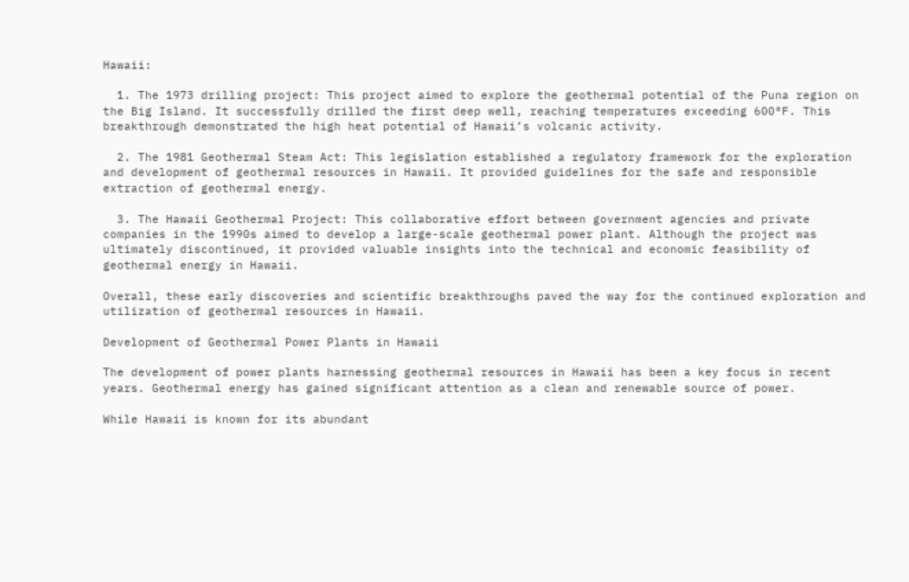Hawaii:

  1. The 1973 drilling project: This project aimed to explore the geothermal potential of the Puna region on the Big Island. It successfully drilled the first deep well, reaching temperatures exceeding 600°F. This breakthrough demonstrated the high heat potential of Hawaii’s volcanic activity.

  2. The 1981 Geothermal Steam Act: This legislation established a regulatory framework for the exploration and development of geothermal resources in Hawaii. It provided guidelines for the safe and responsible extraction of geothermal energy.

  3. The Hawaii Geothermal Project: This collaborative effort between government agencies and private companies in the 1990s aimed to develop a large-scale geothermal power plant. Although the project was ultimately discontinued, it provided valuable insights into the technical and economic feasibility of geothermal energy in Hawaii.

Overall, these early discoveries and scientific breakthroughs paved the way for the continued exploration and utilization of geothermal resources in Hawaii.

Development of Geothermal Power Plants in Hawaii

The development of power plants harnessing geothermal resources in Hawaii has been a key focus in recent years. Geothermal energy has gained significant attention as a clean and renewable source of power.

While Hawaii is known for its abundant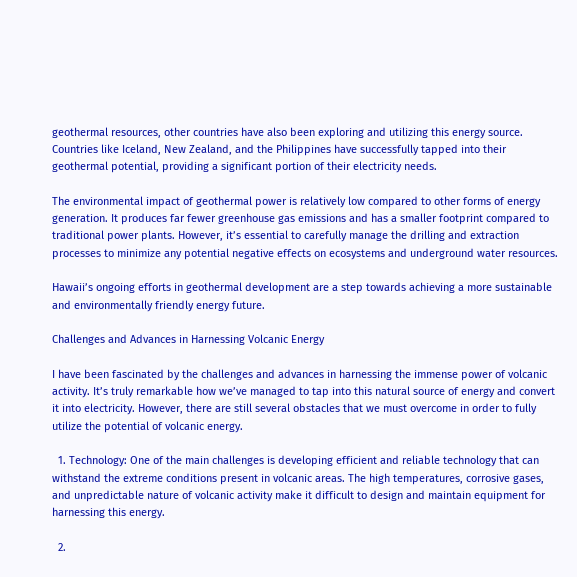geothermal resources, other countries have also been exploring and utilizing this energy source. Countries like Iceland, New Zealand, and the Philippines have successfully tapped into their geothermal potential, providing a significant portion of their electricity needs.

The environmental impact of geothermal power is relatively low compared to other forms of energy generation. It produces far fewer greenhouse gas emissions and has a smaller footprint compared to traditional power plants. However, it’s essential to carefully manage the drilling and extraction processes to minimize any potential negative effects on ecosystems and underground water resources.

Hawaii’s ongoing efforts in geothermal development are a step towards achieving a more sustainable and environmentally friendly energy future.

Challenges and Advances in Harnessing Volcanic Energy

I have been fascinated by the challenges and advances in harnessing the immense power of volcanic activity. It’s truly remarkable how we’ve managed to tap into this natural source of energy and convert it into electricity. However, there are still several obstacles that we must overcome in order to fully utilize the potential of volcanic energy.

  1. Technology: One of the main challenges is developing efficient and reliable technology that can withstand the extreme conditions present in volcanic areas. The high temperatures, corrosive gases, and unpredictable nature of volcanic activity make it difficult to design and maintain equipment for harnessing this energy.

  2.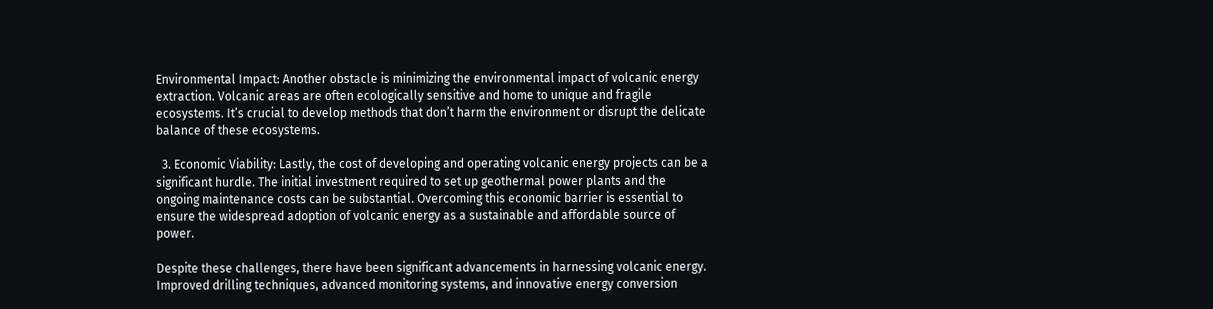Environmental Impact: Another obstacle is minimizing the environmental impact of volcanic energy extraction. Volcanic areas are often ecologically sensitive and home to unique and fragile ecosystems. It’s crucial to develop methods that don’t harm the environment or disrupt the delicate balance of these ecosystems.

  3. Economic Viability: Lastly, the cost of developing and operating volcanic energy projects can be a significant hurdle. The initial investment required to set up geothermal power plants and the ongoing maintenance costs can be substantial. Overcoming this economic barrier is essential to ensure the widespread adoption of volcanic energy as a sustainable and affordable source of power.

Despite these challenges, there have been significant advancements in harnessing volcanic energy. Improved drilling techniques, advanced monitoring systems, and innovative energy conversion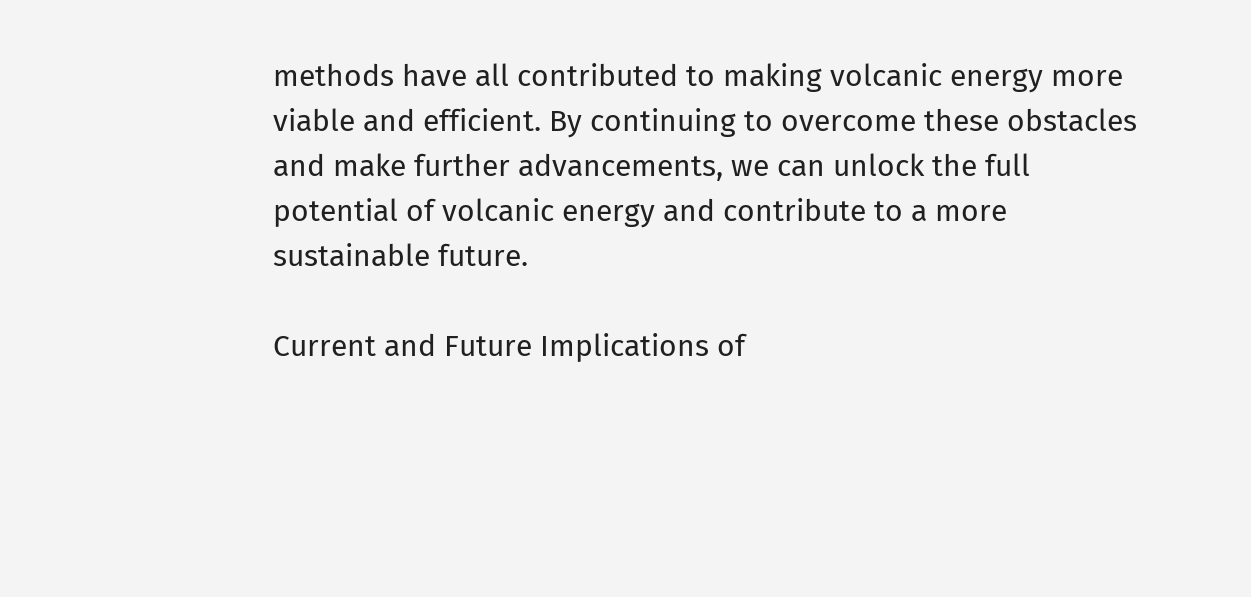methods have all contributed to making volcanic energy more viable and efficient. By continuing to overcome these obstacles and make further advancements, we can unlock the full potential of volcanic energy and contribute to a more sustainable future.

Current and Future Implications of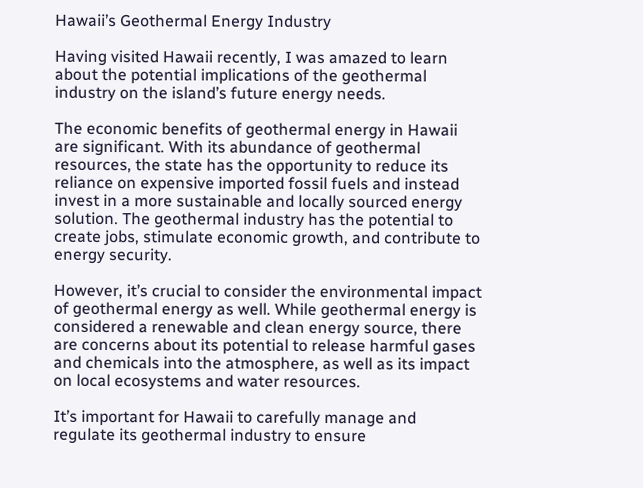Hawaii’s Geothermal Energy Industry

Having visited Hawaii recently, I was amazed to learn about the potential implications of the geothermal industry on the island’s future energy needs.

The economic benefits of geothermal energy in Hawaii are significant. With its abundance of geothermal resources, the state has the opportunity to reduce its reliance on expensive imported fossil fuels and instead invest in a more sustainable and locally sourced energy solution. The geothermal industry has the potential to create jobs, stimulate economic growth, and contribute to energy security.

However, it’s crucial to consider the environmental impact of geothermal energy as well. While geothermal energy is considered a renewable and clean energy source, there are concerns about its potential to release harmful gases and chemicals into the atmosphere, as well as its impact on local ecosystems and water resources.

It’s important for Hawaii to carefully manage and regulate its geothermal industry to ensure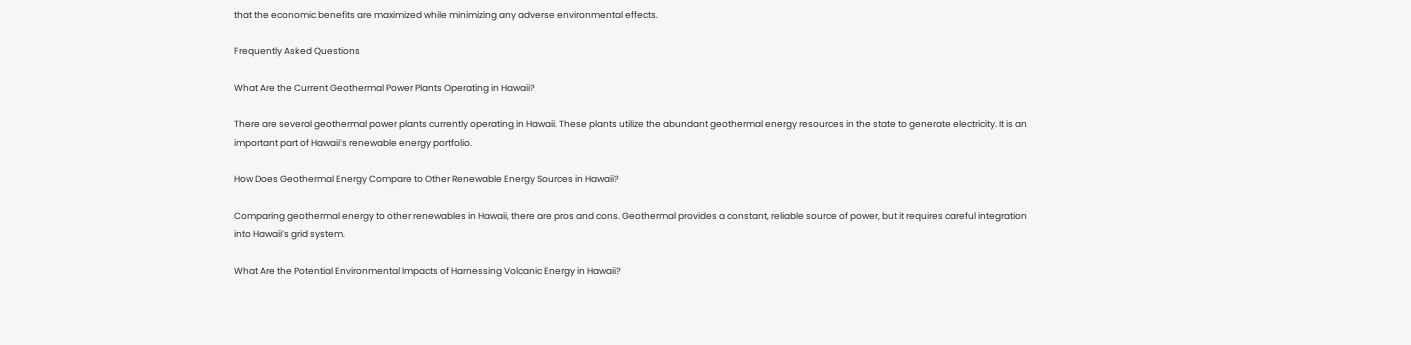that the economic benefits are maximized while minimizing any adverse environmental effects.

Frequently Asked Questions

What Are the Current Geothermal Power Plants Operating in Hawaii?

There are several geothermal power plants currently operating in Hawaii. These plants utilize the abundant geothermal energy resources in the state to generate electricity. It is an important part of Hawaii’s renewable energy portfolio.

How Does Geothermal Energy Compare to Other Renewable Energy Sources in Hawaii?

Comparing geothermal energy to other renewables in Hawaii, there are pros and cons. Geothermal provides a constant, reliable source of power, but it requires careful integration into Hawaii’s grid system.

What Are the Potential Environmental Impacts of Harnessing Volcanic Energy in Hawaii?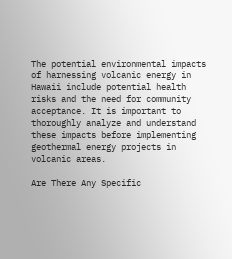The potential environmental impacts of harnessing volcanic energy in Hawaii include potential health risks and the need for community acceptance. It is important to thoroughly analyze and understand these impacts before implementing geothermal energy projects in volcanic areas.

Are There Any Specific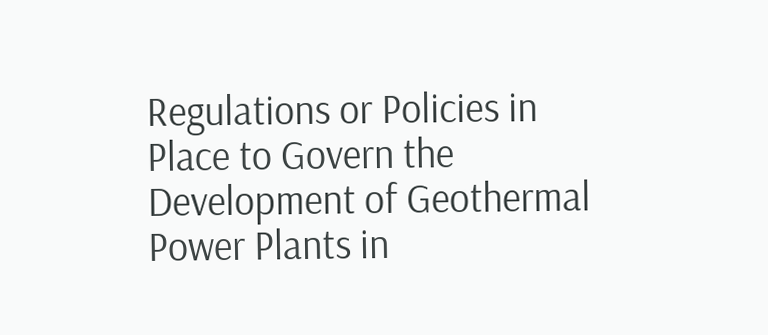Regulations or Policies in Place to Govern the Development of Geothermal Power Plants in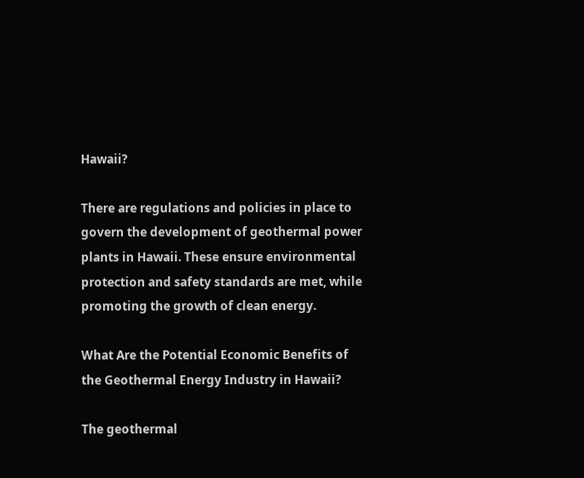Hawaii?

There are regulations and policies in place to govern the development of geothermal power plants in Hawaii. These ensure environmental protection and safety standards are met, while promoting the growth of clean energy.

What Are the Potential Economic Benefits of the Geothermal Energy Industry in Hawaii?

The geothermal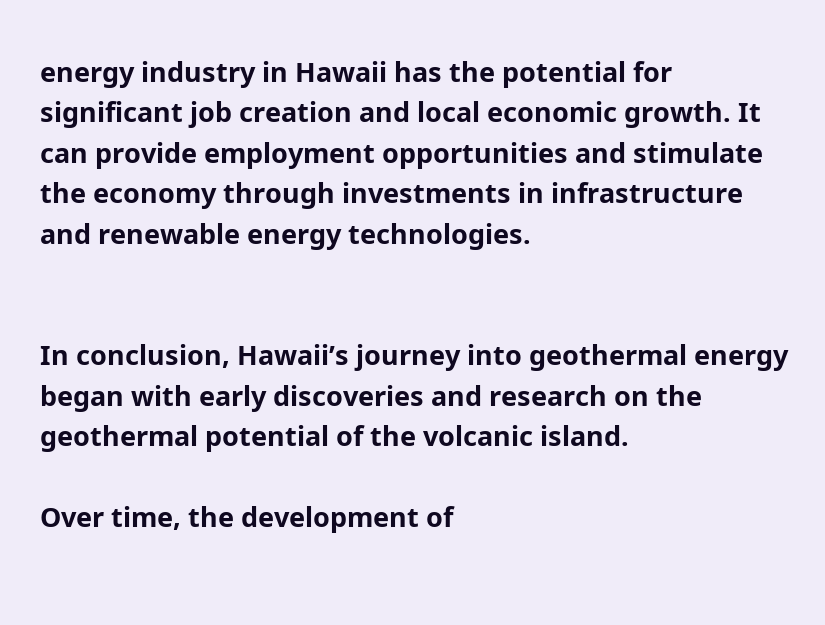energy industry in Hawaii has the potential for significant job creation and local economic growth. It can provide employment opportunities and stimulate the economy through investments in infrastructure and renewable energy technologies.


In conclusion, Hawaii’s journey into geothermal energy began with early discoveries and research on the geothermal potential of the volcanic island.

Over time, the development of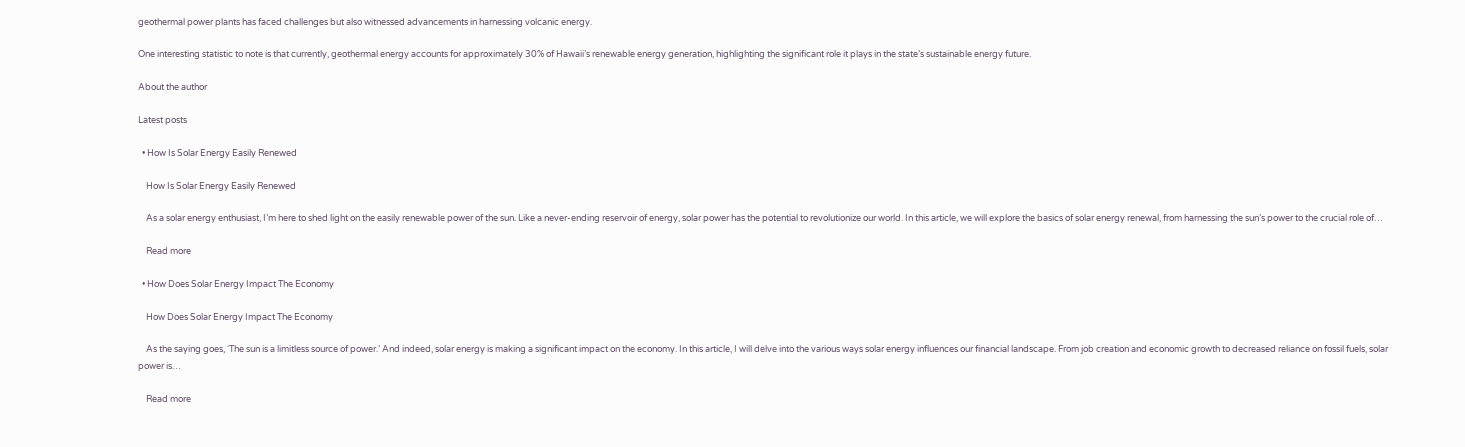geothermal power plants has faced challenges but also witnessed advancements in harnessing volcanic energy.

One interesting statistic to note is that currently, geothermal energy accounts for approximately 30% of Hawaii’s renewable energy generation, highlighting the significant role it plays in the state’s sustainable energy future.

About the author

Latest posts

  • How Is Solar Energy Easily Renewed

    How Is Solar Energy Easily Renewed

    As a solar energy enthusiast, I’m here to shed light on the easily renewable power of the sun. Like a never-ending reservoir of energy, solar power has the potential to revolutionize our world. In this article, we will explore the basics of solar energy renewal, from harnessing the sun’s power to the crucial role of…

    Read more

  • How Does Solar Energy Impact The Economy

    How Does Solar Energy Impact The Economy

    As the saying goes, ‘The sun is a limitless source of power.’ And indeed, solar energy is making a significant impact on the economy. In this article, I will delve into the various ways solar energy influences our financial landscape. From job creation and economic growth to decreased reliance on fossil fuels, solar power is…

    Read more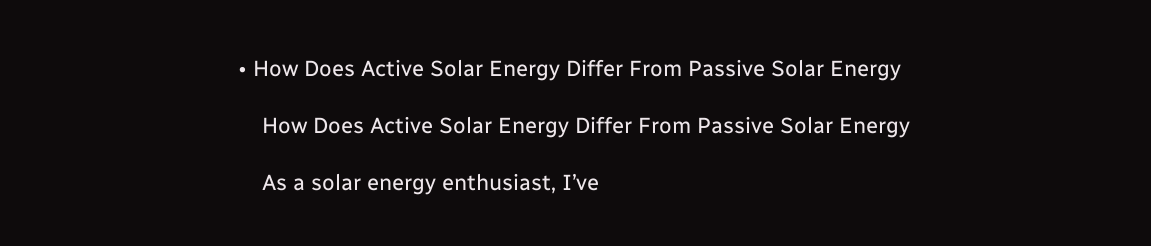• How Does Active Solar Energy Differ From Passive Solar Energy

    How Does Active Solar Energy Differ From Passive Solar Energy

    As a solar energy enthusiast, I’ve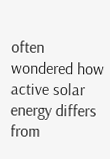often wondered how active solar energy differs from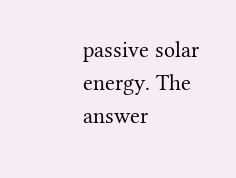passive solar energy. The answer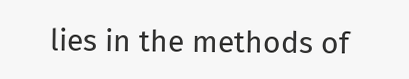lies in the methods of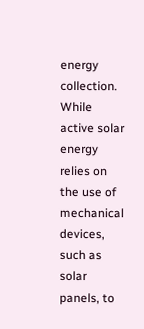energy collection. While active solar energy relies on the use of mechanical devices, such as solar panels, to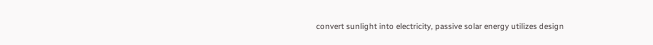convert sunlight into electricity, passive solar energy utilizes design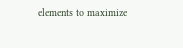elements to maximize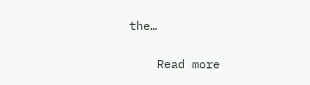the…

    Read more